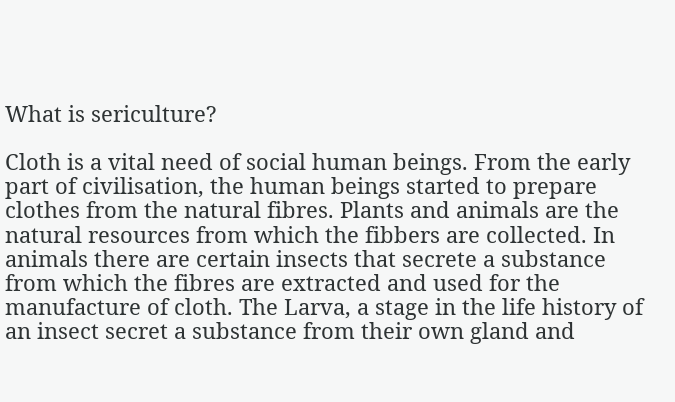What is sericulture?

Cloth is a vital need of social human beings. From the early part of civilisation, the human beings started to prepare clothes from the natural fibres. Plants and animals are the natural resources from which the fibbers are collected. In animals there are certain insects that secrete a substance from which the fibres are extracted and used for the manufacture of cloth. The Larva, a stage in the life history of an insect secret a substance from their own gland and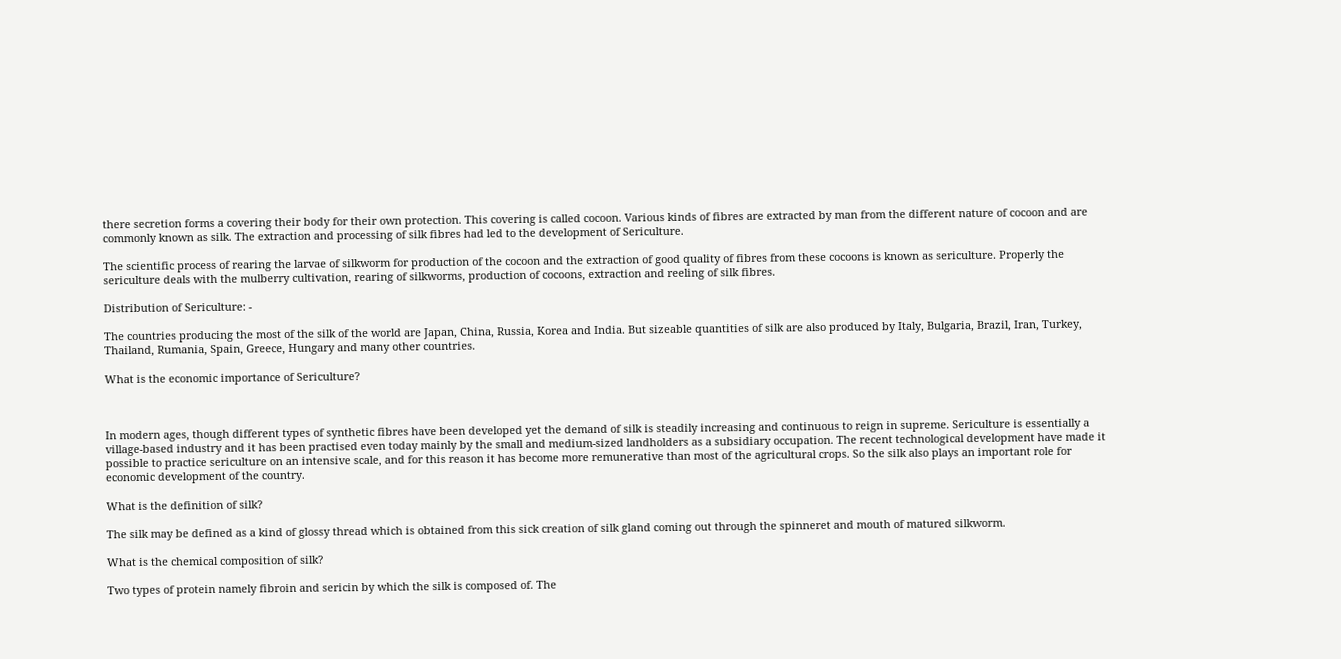there secretion forms a covering their body for their own protection. This covering is called cocoon. Various kinds of fibres are extracted by man from the different nature of cocoon and are commonly known as silk. The extraction and processing of silk fibres had led to the development of Sericulture.

The scientific process of rearing the larvae of silkworm for production of the cocoon and the extraction of good quality of fibres from these cocoons is known as sericulture. Properly the sericulture deals with the mulberry cultivation, rearing of silkworms, production of cocoons, extraction and reeling of silk fibres.

Distribution of Sericulture: -

The countries producing the most of the silk of the world are Japan, China, Russia, Korea and India. But sizeable quantities of silk are also produced by Italy, Bulgaria, Brazil, Iran, Turkey, Thailand, Rumania, Spain, Greece, Hungary and many other countries.

What is the economic importance of Sericulture?



In modern ages, though different types of synthetic fibres have been developed yet the demand of silk is steadily increasing and continuous to reign in supreme. Sericulture is essentially a village-based industry and it has been practised even today mainly by the small and medium-sized landholders as a subsidiary occupation. The recent technological development have made it possible to practice sericulture on an intensive scale, and for this reason it has become more remunerative than most of the agricultural crops. So the silk also plays an important role for economic development of the country.

What is the definition of silk?

The silk may be defined as a kind of glossy thread which is obtained from this sick creation of silk gland coming out through the spinneret and mouth of matured silkworm.

What is the chemical composition of silk?

Two types of protein namely fibroin and sericin by which the silk is composed of. The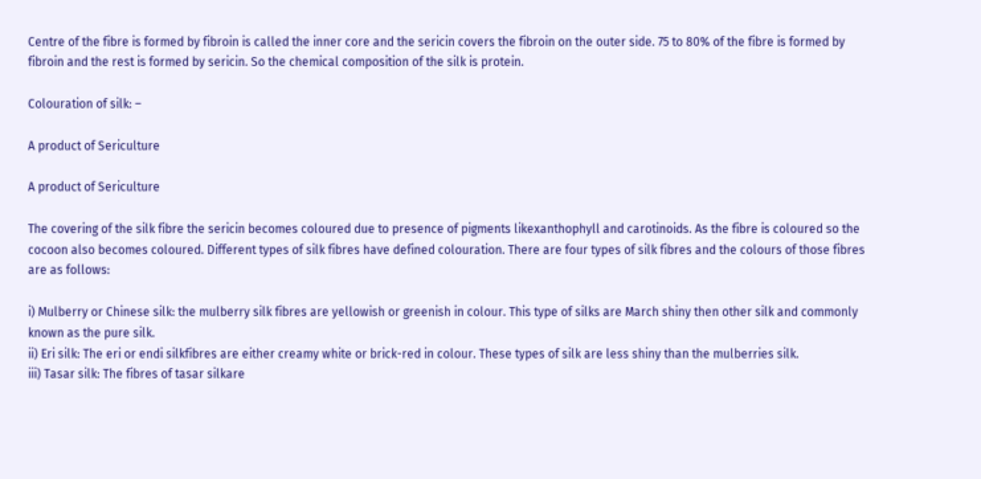Centre of the fibre is formed by fibroin is called the inner core and the sericin covers the fibroin on the outer side. 75 to 80% of the fibre is formed by fibroin and the rest is formed by sericin. So the chemical composition of the silk is protein.

Colouration of silk: –

A product of Sericulture

A product of Sericulture

The covering of the silk fibre the sericin becomes coloured due to presence of pigments likexanthophyll and carotinoids. As the fibre is coloured so the cocoon also becomes coloured. Different types of silk fibres have defined colouration. There are four types of silk fibres and the colours of those fibres are as follows:

i) Mulberry or Chinese silk: the mulberry silk fibres are yellowish or greenish in colour. This type of silks are March shiny then other silk and commonly known as the pure silk.
ii) Eri silk: The eri or endi silkfibres are either creamy white or brick-red in colour. These types of silk are less shiny than the mulberries silk.
iii) Tasar silk: The fibres of tasar silkare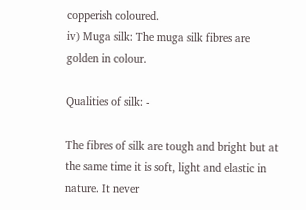copperish coloured.
iv) Muga silk: The muga silk fibres are golden in colour.

Qualities of silk: -

The fibres of silk are tough and bright but at the same time it is soft, light and elastic in nature. It never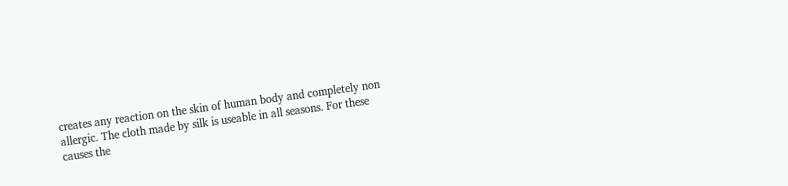creates any reaction on the skin of human body and completely non allergic. The cloth made by silk is useable in all seasons. For these causes the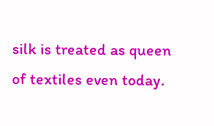silk is treated as queen of textiles even today.